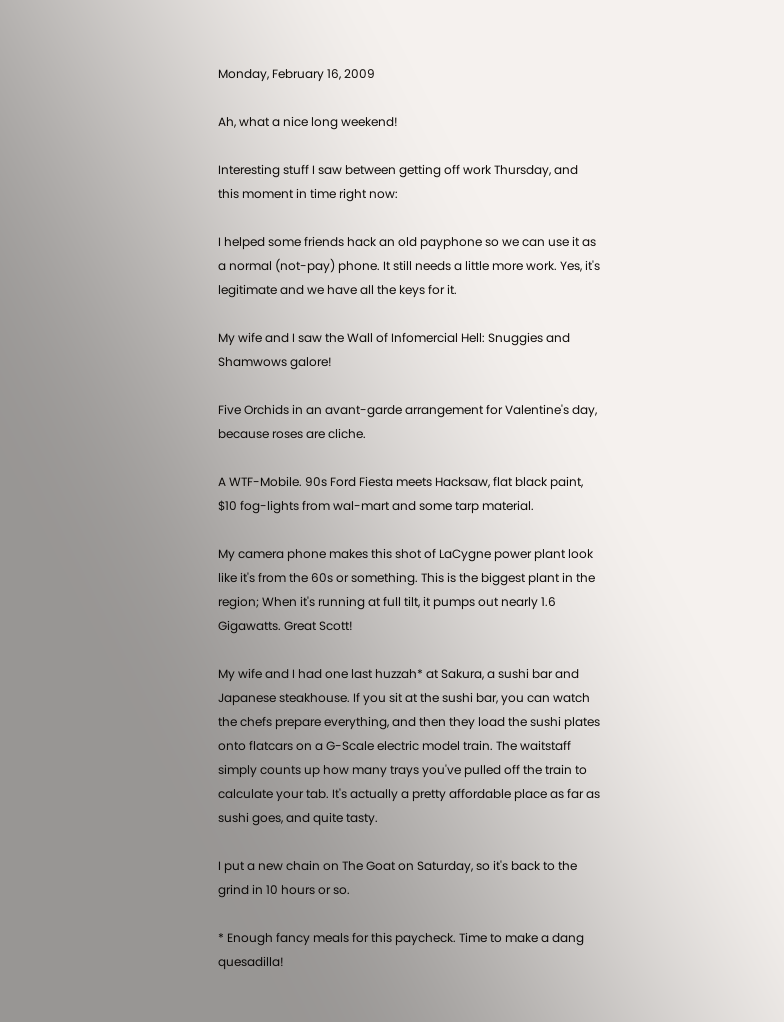Monday, February 16, 2009

Ah, what a nice long weekend!

Interesting stuff I saw between getting off work Thursday, and this moment in time right now:

I helped some friends hack an old payphone so we can use it as a normal (not-pay) phone. It still needs a little more work. Yes, it's legitimate and we have all the keys for it.

My wife and I saw the Wall of Infomercial Hell: Snuggies and Shamwows galore!

Five Orchids in an avant-garde arrangement for Valentine's day, because roses are cliche.

A WTF-Mobile. 90s Ford Fiesta meets Hacksaw, flat black paint, $10 fog-lights from wal-mart and some tarp material.

My camera phone makes this shot of LaCygne power plant look like it's from the 60s or something. This is the biggest plant in the region; When it's running at full tilt, it pumps out nearly 1.6 Gigawatts. Great Scott!

My wife and I had one last huzzah* at Sakura, a sushi bar and Japanese steakhouse. If you sit at the sushi bar, you can watch the chefs prepare everything, and then they load the sushi plates onto flatcars on a G-Scale electric model train. The waitstaff simply counts up how many trays you've pulled off the train to calculate your tab. It's actually a pretty affordable place as far as sushi goes, and quite tasty.

I put a new chain on The Goat on Saturday, so it's back to the grind in 10 hours or so.

* Enough fancy meals for this paycheck. Time to make a dang quesadilla!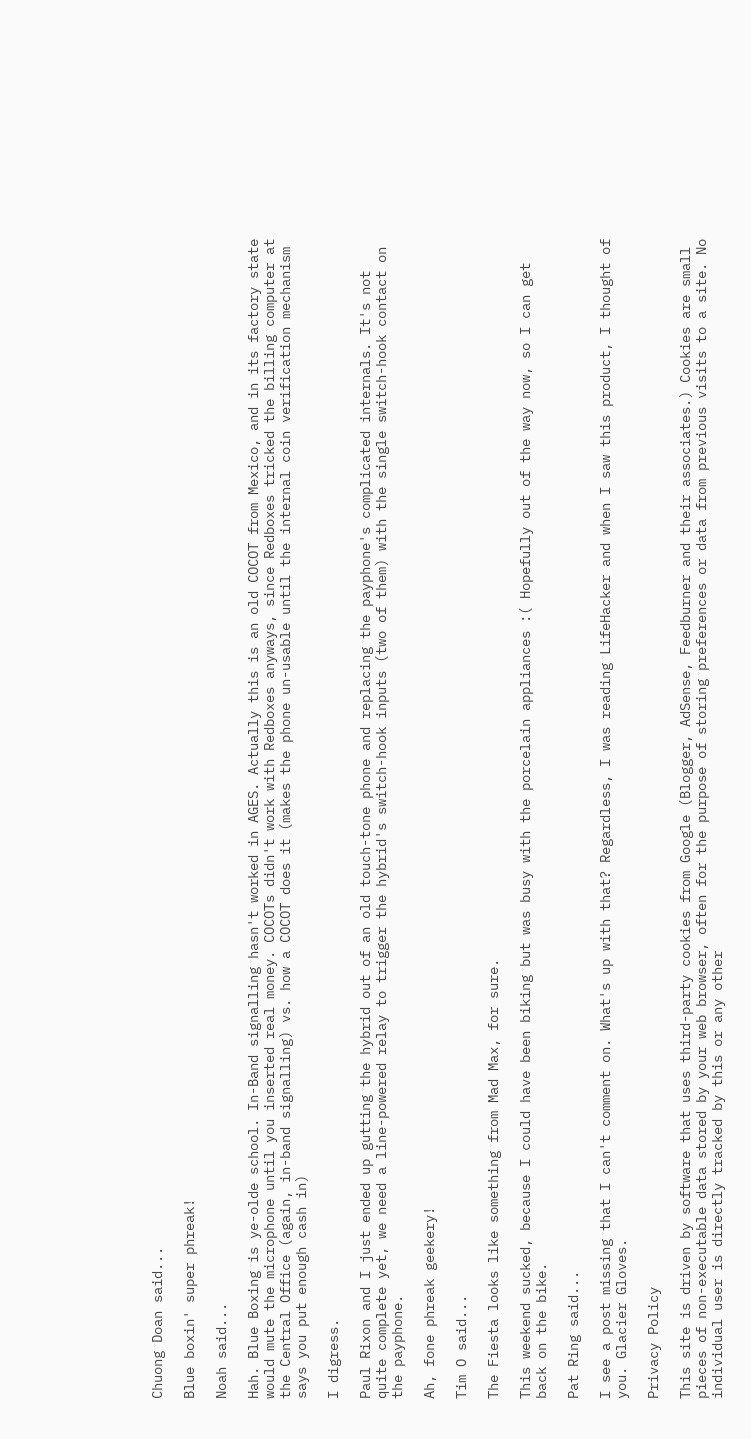Chuong Doan said...

Blue boxin' super phreak!

Noah said...

Hah. Blue Boxing is ye-olde school. In-Band signalling hasn't worked in AGES. Actually this is an old COCOT from Mexico, and in its factory state would mute the microphone until you inserted real money. COCOTs didn't work with Redboxes anyways, since Redboxes tricked the billing computer at the Central Office (again, in-band signalling) vs. how a COCOT does it (makes the phone un-usable until the internal coin verification mechanism says you put enough cash in)

I digress.

Paul Rixon and I just ended up gutting the hybrid out of an old touch-tone phone and replacing the payphone's complicated internals. It's not quite complete yet, we need a line-powered relay to trigger the hybrid's switch-hook inputs (two of them) with the single switch-hook contact on the payphone.

Ah, fone phreak geekery!

Tim O said...

The Fiesta looks like something from Mad Max, for sure.

This weekend sucked, because I could have been biking but was busy with the porcelain appliances :( Hopefully out of the way now, so I can get back on the bike.

Pat Ring said...

I see a post missing that I can't comment on. What's up with that? Regardless, I was reading LifeHacker and when I saw this product, I thought of you. Glacier Gloves.

Privacy Policy

This site is driven by software that uses third-party cookies from Google (Blogger, AdSense, Feedburner and their associates.) Cookies are small pieces of non-executable data stored by your web browser, often for the purpose of storing preferences or data from previous visits to a site. No individual user is directly tracked by this or any other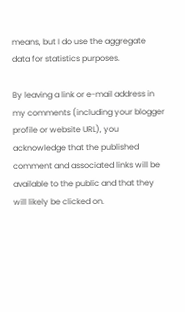means, but I do use the aggregate data for statistics purposes.

By leaving a link or e-mail address in my comments (including your blogger profile or website URL), you acknowledge that the published comment and associated links will be available to the public and that they will likely be clicked on.